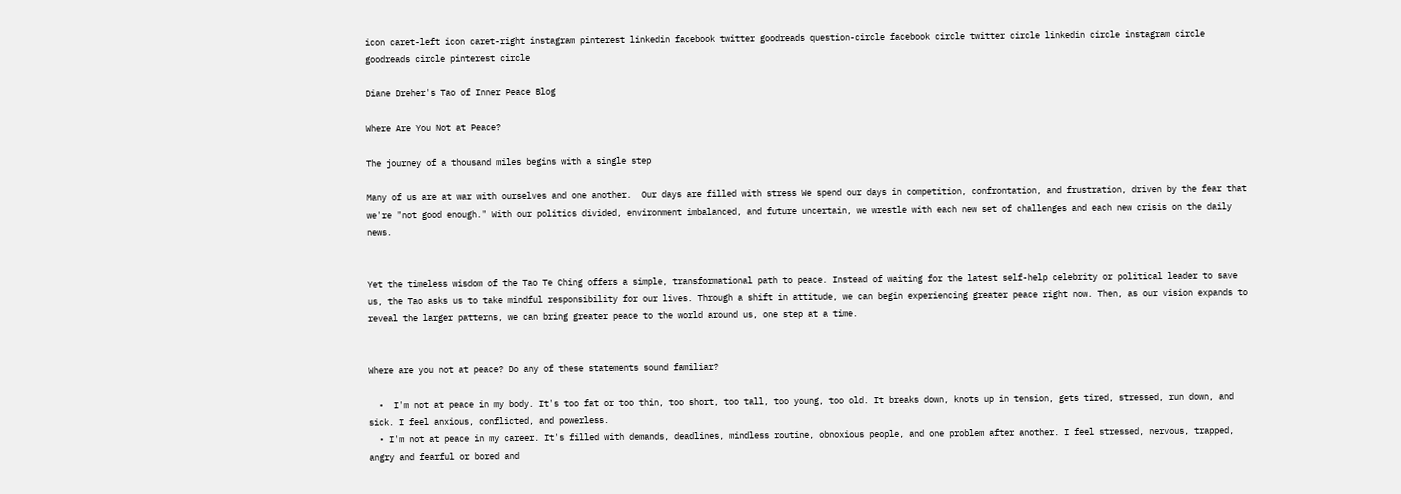icon caret-left icon caret-right instagram pinterest linkedin facebook twitter goodreads question-circle facebook circle twitter circle linkedin circle instagram circle goodreads circle pinterest circle

Diane Dreher's Tao of Inner Peace Blog

Where Are You Not at Peace?

The journey of a thousand miles begins with a single step

Many of us are at war with ourselves and one another.  Our days are filled with stress We spend our days in competition, confrontation, and frustration, driven by the fear that we're "not good enough." With our politics divided, environment imbalanced, and future uncertain, we wrestle with each new set of challenges and each new crisis on the daily news.


Yet the timeless wisdom of the Tao Te Ching offers a simple, transformational path to peace. Instead of waiting for the latest self-help celebrity or political leader to save us, the Tao asks us to take mindful responsibility for our lives. Through a shift in attitude, we can begin experiencing greater peace right now. Then, as our vision expands to reveal the larger patterns, we can bring greater peace to the world around us, one step at a time.


Where are you not at peace? Do any of these statements sound familiar?

  •  I'm not at peace in my body. It's too fat or too thin, too short, too tall, too young, too old. It breaks down, knots up in tension, gets tired, stressed, run down, and sick. I feel anxious, conflicted, and powerless.
  • I'm not at peace in my career. It's filled with demands, deadlines, mindless routine, obnoxious people, and one problem after another. I feel stressed, nervous, trapped, angry and fearful or bored and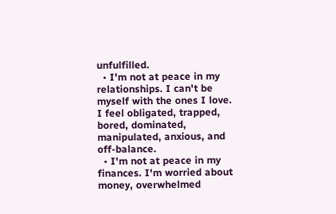unfulfilled.
  • I'm not at peace in my relationships. I can't be myself with the ones I love. I feel obligated, trapped, bored, dominated, manipulated, anxious, and off-balance.
  • I'm not at peace in my finances. I'm worried about money, overwhelmed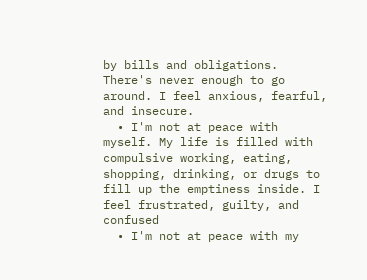by bills and obligations. There's never enough to go around. I feel anxious, fearful, and insecure.
  • I'm not at peace with myself. My life is filled with compulsive working, eating, shopping, drinking, or drugs to fill up the emptiness inside. I feel frustrated, guilty, and confused
  • I'm not at peace with my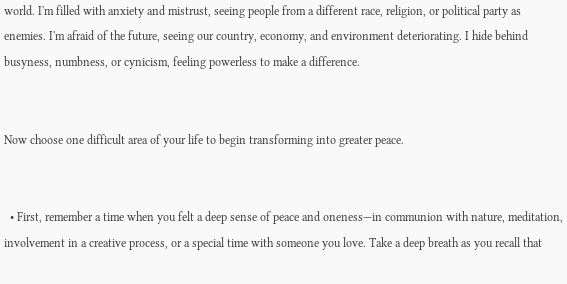world. I'm filled with anxiety and mistrust, seeing people from a different race, religion, or political party as enemies. I'm afraid of the future, seeing our country, economy, and environment deteriorating. I hide behind busyness, numbness, or cynicism, feeling powerless to make a difference.


Now choose one difficult area of your life to begin transforming into greater peace.


  • First, remember a time when you felt a deep sense of peace and oneness—in communion with nature, meditation, involvement in a creative process, or a special time with someone you love. Take a deep breath as you recall that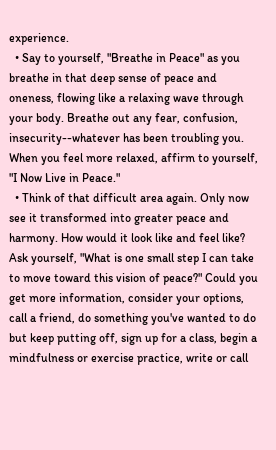experience.
  • Say to yourself, "Breathe in Peace" as you breathe in that deep sense of peace and oneness, flowing like a relaxing wave through your body. Breathe out any fear, confusion, insecurity--whatever has been troubling you. When you feel more relaxed, affirm to yourself, "I Now Live in Peace."
  • Think of that difficult area again. Only now see it transformed into greater peace and harmony. How would it look like and feel like? Ask yourself, "What is one small step I can take to move toward this vision of peace?" Could you get more information, consider your options, call a friend, do something you've wanted to do but keep putting off, sign up for a class, begin a mindfulness or exercise practice, write or call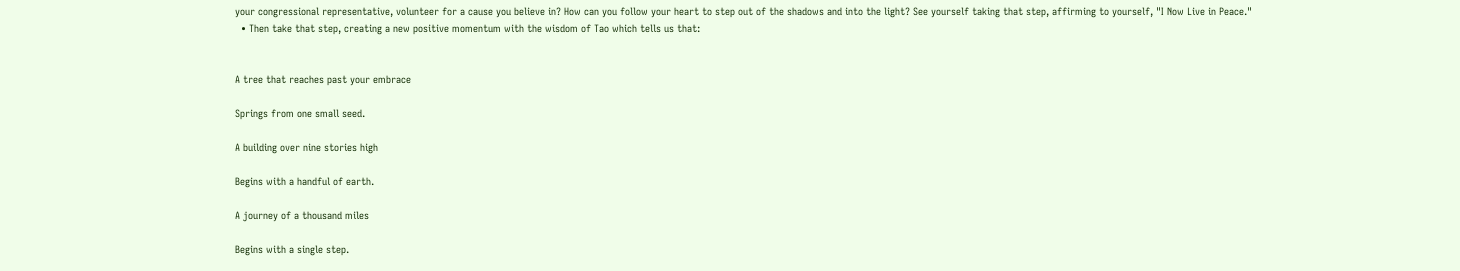your congressional representative, volunteer for a cause you believe in? How can you follow your heart to step out of the shadows and into the light? See yourself taking that step, affirming to yourself, "I Now Live in Peace."
  • Then take that step, creating a new positive momentum with the wisdom of Tao which tells us that:


A tree that reaches past your embrace

Springs from one small seed.

A building over nine stories high

Begins with a handful of earth.

A journey of a thousand miles

Begins with a single step.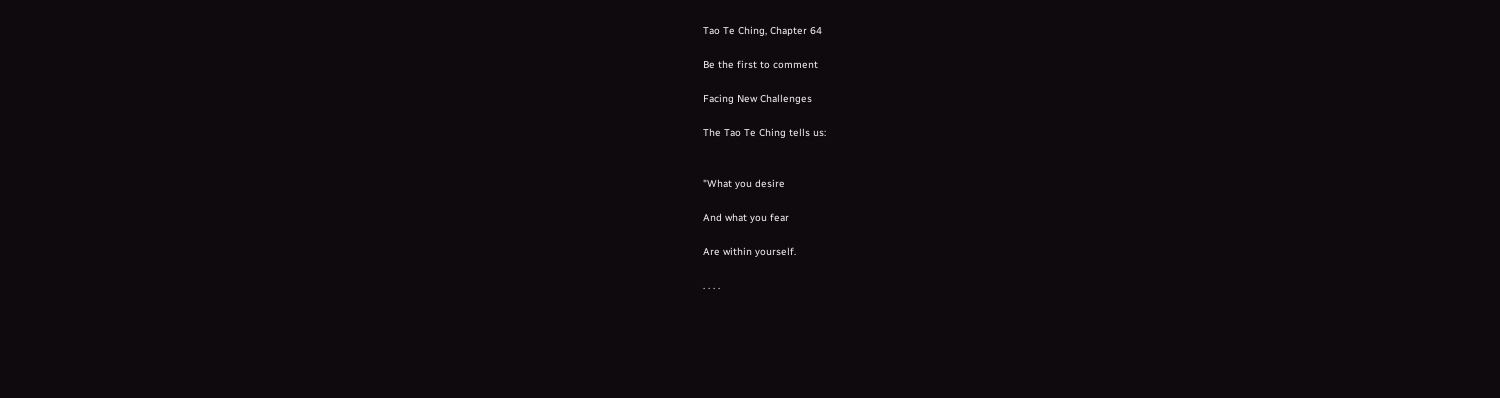Tao Te Ching, Chapter 64

Be the first to comment

Facing New Challenges

The Tao Te Ching tells us:


"What you desire

And what you fear

Are within yourself.

. . . .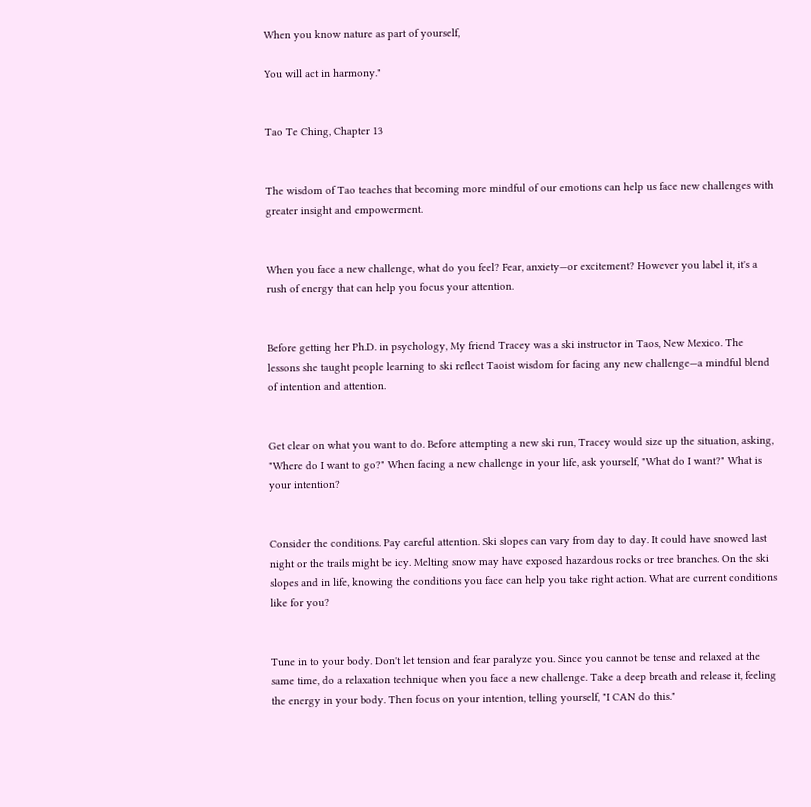When you know nature as part of yourself,

You will act in harmony."


Tao Te Ching, Chapter 13


The wisdom of Tao teaches that becoming more mindful of our emotions can help us face new challenges with greater insight and empowerment.


When you face a new challenge, what do you feel? Fear, anxiety—or excitement? However you label it, it's a rush of energy that can help you focus your attention.


Before getting her Ph.D. in psychology, My friend Tracey was a ski instructor in Taos, New Mexico. The lessons she taught people learning to ski reflect Taoist wisdom for facing any new challenge—a mindful blend of intention and attention.


Get clear on what you want to do. Before attempting a new ski run, Tracey would size up the situation, asking, "Where do I want to go?" When facing a new challenge in your life, ask yourself, "What do I want?" What is your intention?


Consider the conditions. Pay careful attention. Ski slopes can vary from day to day. It could have snowed last night or the trails might be icy. Melting snow may have exposed hazardous rocks or tree branches. On the ski slopes and in life, knowing the conditions you face can help you take right action. What are current conditions like for you?


Tune in to your body. Don't let tension and fear paralyze you. Since you cannot be tense and relaxed at the same time, do a relaxation technique when you face a new challenge. Take a deep breath and release it, feeling the energy in your body. Then focus on your intention, telling yourself, "I CAN do this."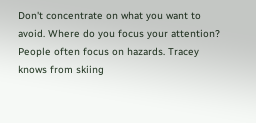Don't concentrate on what you want to avoid. Where do you focus your attention? People often focus on hazards. Tracey knows from skiing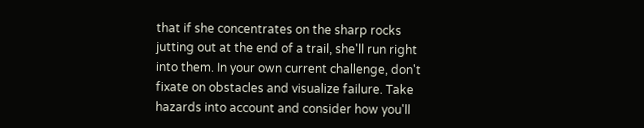that if she concentrates on the sharp rocks jutting out at the end of a trail, she'll run right into them. In your own current challenge, don't fixate on obstacles and visualize failure. Take hazards into account and consider how you'll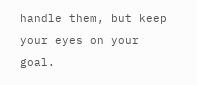handle them, but keep your eyes on your goal.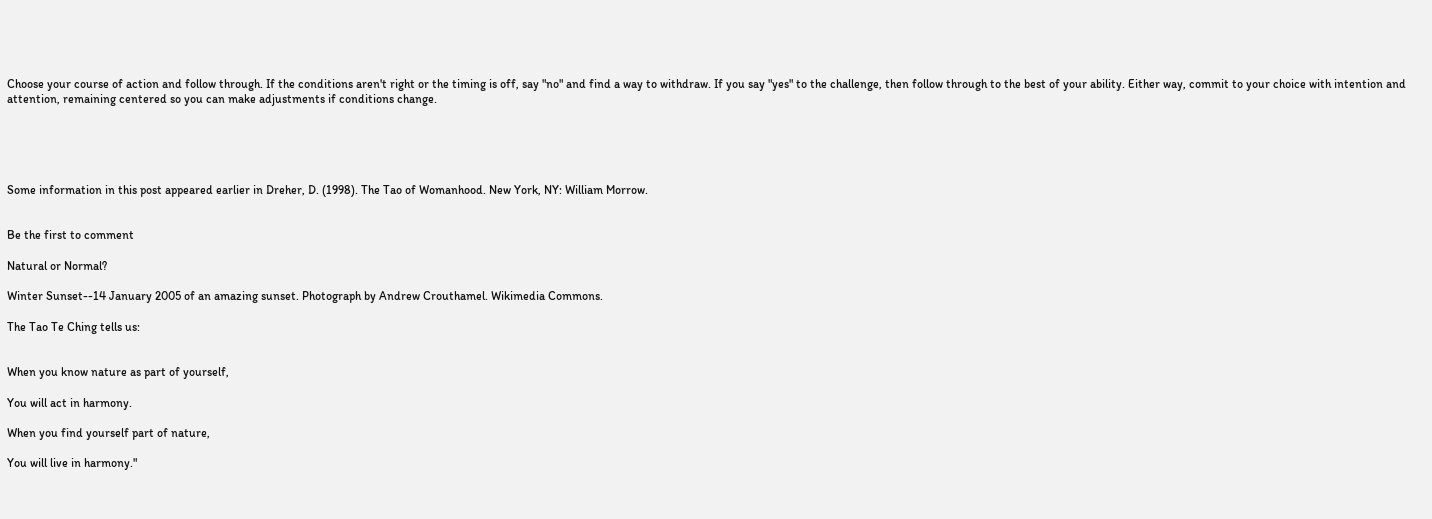Choose your course of action and follow through. If the conditions aren't right or the timing is off, say "no" and find a way to withdraw. If you say "yes" to the challenge, then follow through to the best of your ability. Either way, commit to your choice with intention and attention, remaining centered so you can make adjustments if conditions change.





Some information in this post appeared earlier in Dreher, D. (1998). The Tao of Womanhood. New York, NY: William Morrow.


Be the first to comment

Natural or Normal?

Winter Sunset--14 January 2005 of an amazing sunset. Photograph by Andrew Crouthamel. Wikimedia Commons.

The Tao Te Ching tells us:


When you know nature as part of yourself,

You will act in harmony.

When you find yourself part of nature,

You will live in harmony."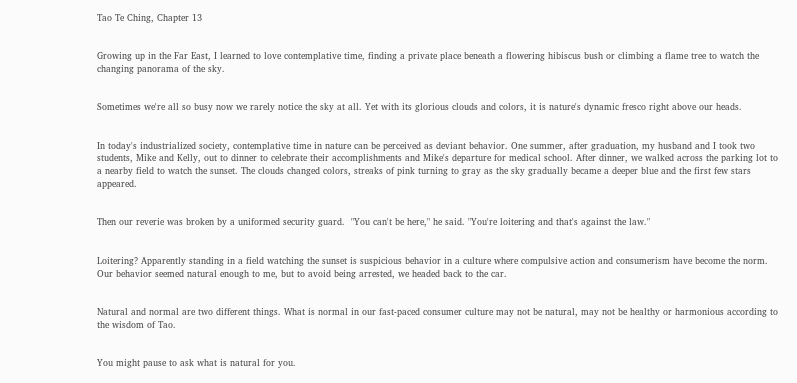Tao Te Ching, Chapter 13


Growing up in the Far East, I learned to love contemplative time, finding a private place beneath a flowering hibiscus bush or climbing a flame tree to watch the changing panorama of the sky.


Sometimes we're all so busy now we rarely notice the sky at all. Yet with its glorious clouds and colors, it is nature's dynamic fresco right above our heads.


In today's industrialized society, contemplative time in nature can be perceived as deviant behavior. One summer, after graduation, my husband and I took two students, Mike and Kelly, out to dinner to celebrate their accomplishments and Mike's departure for medical school. After dinner, we walked across the parking lot to a nearby field to watch the sunset. The clouds changed colors, streaks of pink turning to gray as the sky gradually became a deeper blue and the first few stars appeared.


Then our reverie was broken by a uniformed security guard.  "You can't be here," he said. "You're loitering and that's against the law."


Loitering? Apparently standing in a field watching the sunset is suspicious behavior in a culture where compulsive action and consumerism have become the norm. Our behavior seemed natural enough to me, but to avoid being arrested, we headed back to the car.


Natural and normal are two different things. What is normal in our fast-paced consumer culture may not be natural, may not be healthy or harmonious according to the wisdom of Tao.


You might pause to ask what is natural for you.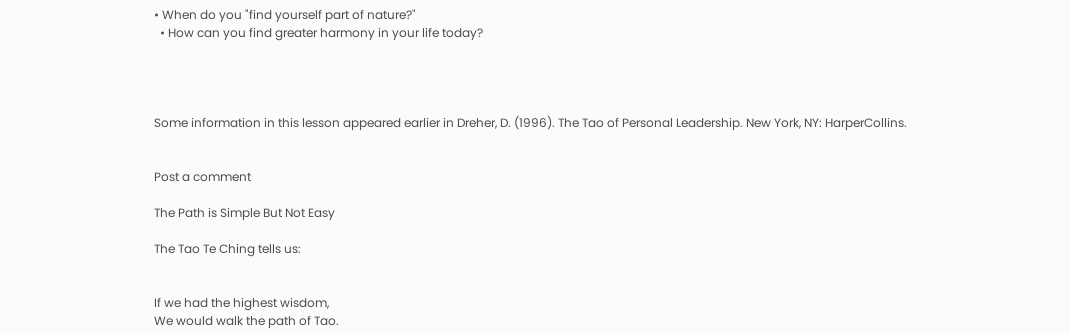• When do you "find yourself part of nature?"
  • How can you find greater harmony in your life today?




Some information in this lesson appeared earlier in Dreher, D. (1996). The Tao of Personal Leadership. New York, NY: HarperCollins.


Post a comment

The Path is Simple But Not Easy

The Tao Te Ching tells us:


If we had the highest wisdom,
We would walk the path of Tao.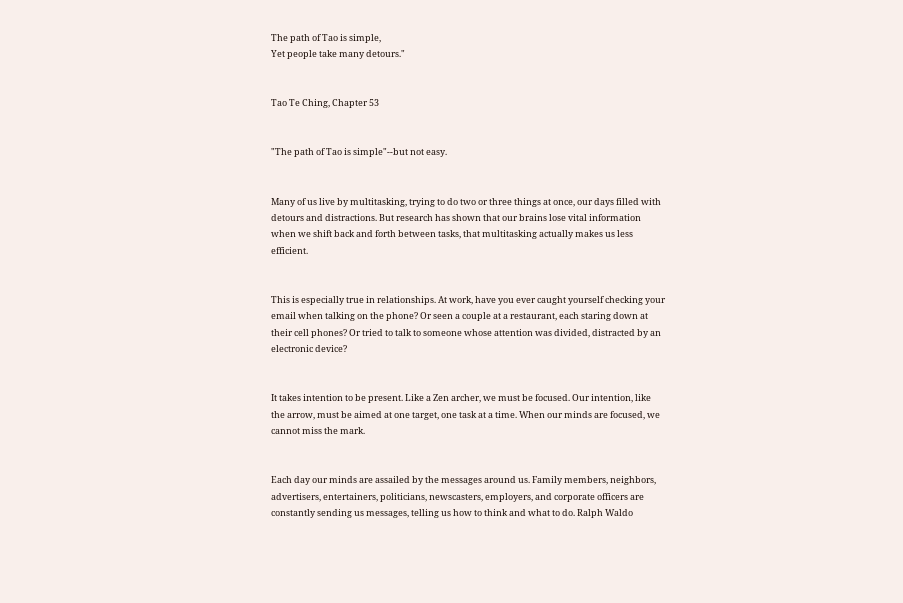The path of Tao is simple,
Yet people take many detours."


Tao Te Ching, Chapter 53


"The path of Tao is simple"--but not easy.


Many of us live by multitasking, trying to do two or three things at once, our days filled with detours and distractions. But research has shown that our brains lose vital information when we shift back and forth between tasks, that multitasking actually makes us less efficient.


This is especially true in relationships. At work, have you ever caught yourself checking your email when talking on the phone? Or seen a couple at a restaurant, each staring down at their cell phones? Or tried to talk to someone whose attention was divided, distracted by an electronic device?


It takes intention to be present. Like a Zen archer, we must be focused. Our intention, like the arrow, must be aimed at one target, one task at a time. When our minds are focused, we cannot miss the mark.


Each day our minds are assailed by the messages around us. Family members, neighbors, advertisers, entertainers, politicians, newscasters, employers, and corporate officers are constantly sending us messages, telling us how to think and what to do. Ralph Waldo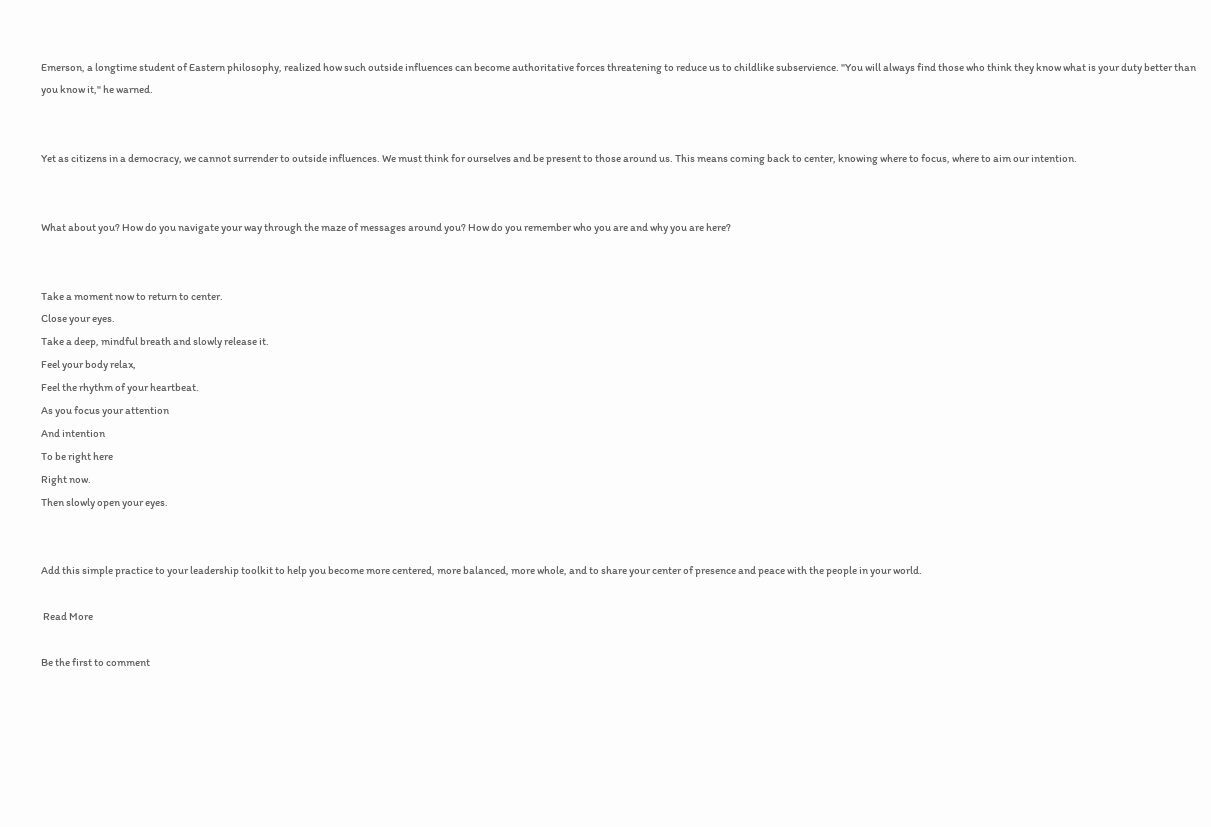Emerson, a longtime student of Eastern philosophy, realized how such outside influences can become authoritative forces threatening to reduce us to childlike subservience. "You will always find those who think they know what is your duty better than you know it," he warned.


Yet as citizens in a democracy, we cannot surrender to outside influences. We must think for ourselves and be present to those around us. This means coming back to center, knowing where to focus, where to aim our intention.


What about you? How do you navigate your way through the maze of messages around you? How do you remember who you are and why you are here?


Take a moment now to return to center.
Close your eyes.
Take a deep, mindful breath and slowly release it.
Feel your body relax,
Feel the rhythm of your heartbeat.
As you focus your attention
And intention
To be right here
Right now.
Then slowly open your eyes.


Add this simple practice to your leadership toolkit to help you become more centered, more balanced, more whole, and to share your center of presence and peace with the people in your world.

 Read More

Be the first to comment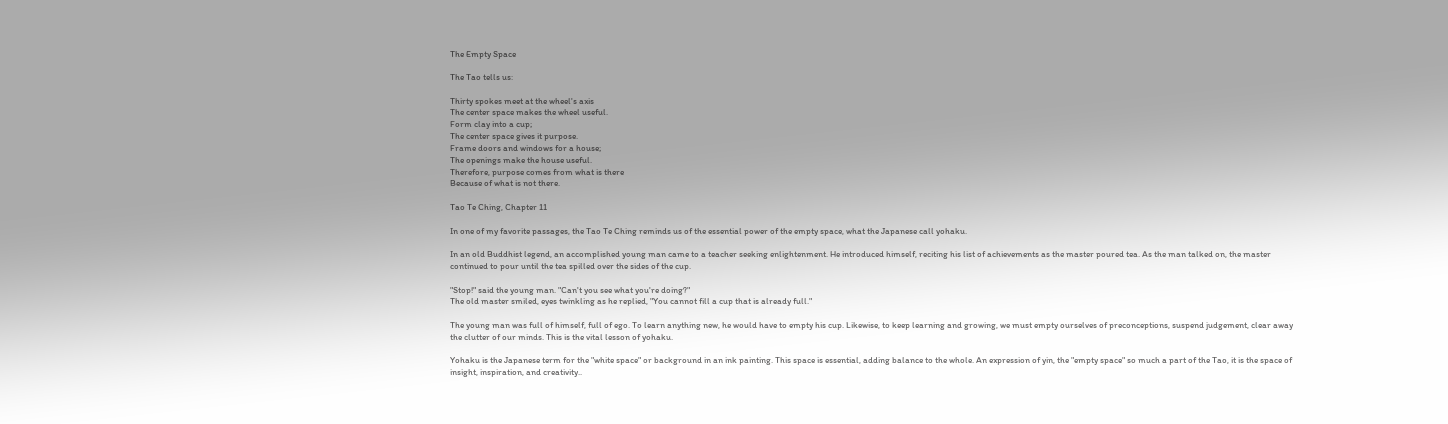The Empty Space

The Tao tells us:

Thirty spokes meet at the wheel's axis
The center space makes the wheel useful.
Form clay into a cup;
The center space gives it purpose.
Frame doors and windows for a house;
The openings make the house useful.
Therefore, purpose comes from what is there
Because of what is not there.

Tao Te Ching, Chapter 11

In one of my favorite passages, the Tao Te Ching reminds us of the essential power of the empty space, what the Japanese call yohaku.

In an old Buddhist legend, an accomplished young man came to a teacher seeking enlightenment. He introduced himself, reciting his list of achievements as the master poured tea. As the man talked on, the master continued to pour until the tea spilled over the sides of the cup.

"Stop!" said the young man. "Can't you see what you're doing?"
The old master smiled, eyes twinkling as he replied, "You cannot fill a cup that is already full."

The young man was full of himself, full of ego. To learn anything new, he would have to empty his cup. Likewise, to keep learning and growing, we must empty ourselves of preconceptions, suspend judgement, clear away the clutter of our minds. This is the vital lesson of yohaku.

Yohaku is the Japanese term for the "white space" or background in an ink painting. This space is essential, adding balance to the whole. An expression of yin, the "empty space" so much a part of the Tao, it is the space of insight, inspiration, and creativity..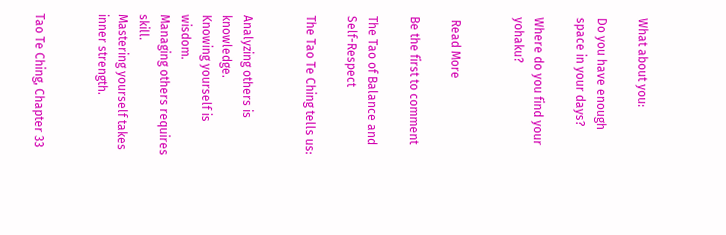What about you:

Do you have enough space in your days?

Where do you find your yohaku?


 Read More

Be the first to comment

The Tao of Balance and Self-Respect

The Tao Te Ching tells us:


Analyzing others is knowledge.
Knowing yourself is wisdom.
Managing others requires skill.
Mastering yourself takes inner strength.


Tao Te Ching, Chapter 33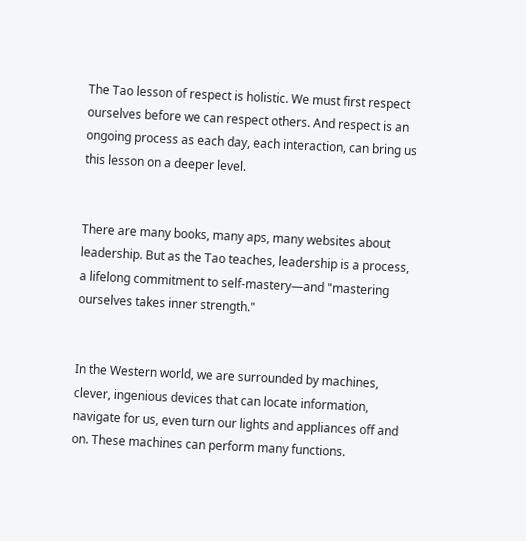The Tao lesson of respect is holistic. We must first respect ourselves before we can respect others. And respect is an ongoing process as each day, each interaction, can bring us this lesson on a deeper level.


There are many books, many aps, many websites about leadership. But as the Tao teaches, leadership is a process, a lifelong commitment to self-mastery—and "mastering ourselves takes inner strength."


In the Western world, we are surrounded by machines, clever, ingenious devices that can locate information, navigate for us, even turn our lights and appliances off and on. These machines can perform many functions.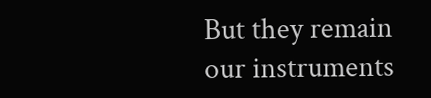But they remain our instruments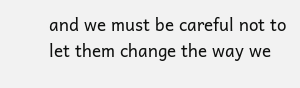and we must be careful not to let them change the way we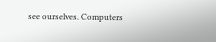see ourselves. Computers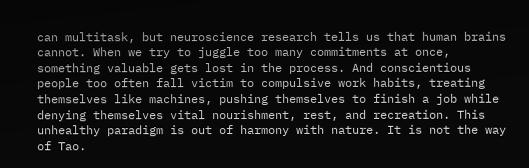can multitask, but neuroscience research tells us that human brains cannot. When we try to juggle too many commitments at once, something valuable gets lost in the process. And conscientious people too often fall victim to compulsive work habits, treating themselves like machines, pushing themselves to finish a job while denying themselves vital nourishment, rest, and recreation. This unhealthy paradigm is out of harmony with nature. It is not the way of Tao.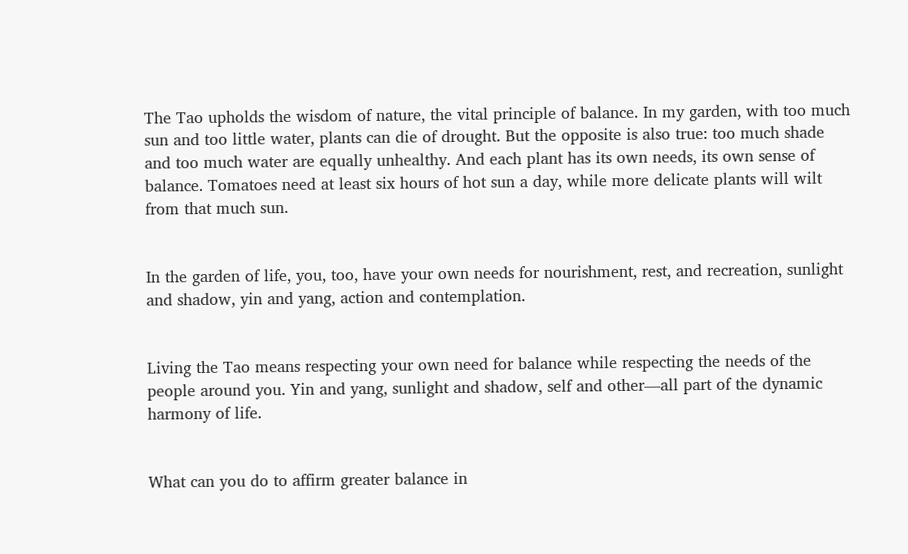The Tao upholds the wisdom of nature, the vital principle of balance. In my garden, with too much sun and too little water, plants can die of drought. But the opposite is also true: too much shade and too much water are equally unhealthy. And each plant has its own needs, its own sense of balance. Tomatoes need at least six hours of hot sun a day, while more delicate plants will wilt from that much sun.


In the garden of life, you, too, have your own needs for nourishment, rest, and recreation, sunlight and shadow, yin and yang, action and contemplation.


Living the Tao means respecting your own need for balance while respecting the needs of the people around you. Yin and yang, sunlight and shadow, self and other—all part of the dynamic harmony of life.


What can you do to affirm greater balance in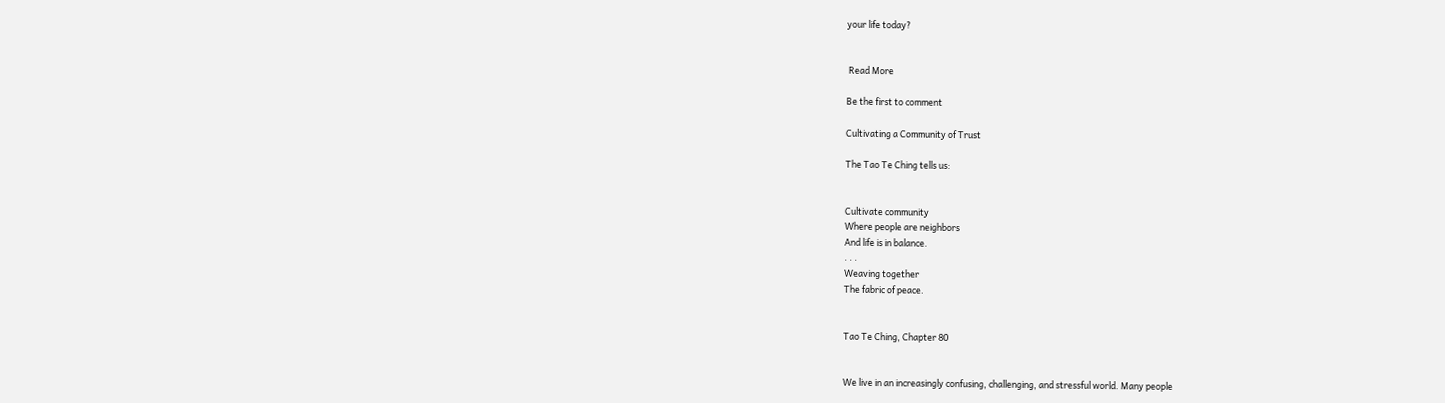your life today?


 Read More

Be the first to comment

Cultivating a Community of Trust

The Tao Te Ching tells us:


Cultivate community
Where people are neighbors
And life is in balance.
. . .
Weaving together
The fabric of peace.


Tao Te Ching, Chapter 80


We live in an increasingly confusing, challenging, and stressful world. Many people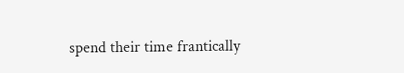spend their time frantically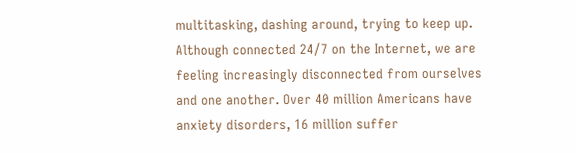multitasking, dashing around, trying to keep up. Although connected 24/7 on the Internet, we are feeling increasingly disconnected from ourselves and one another. Over 40 million Americans have anxiety disorders, 16 million suffer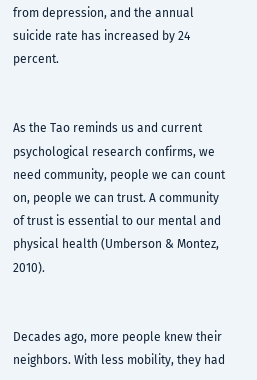from depression, and the annual suicide rate has increased by 24 percent.


As the Tao reminds us and current psychological research confirms, we need community, people we can count on, people we can trust. A community of trust is essential to our mental and physical health (Umberson & Montez, 2010).


Decades ago, more people knew their neighbors. With less mobility, they had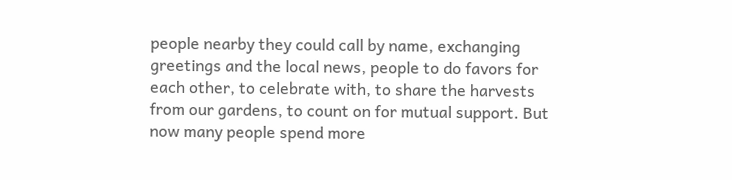people nearby they could call by name, exchanging greetings and the local news, people to do favors for each other, to celebrate with, to share the harvests from our gardens, to count on for mutual support. But now many people spend more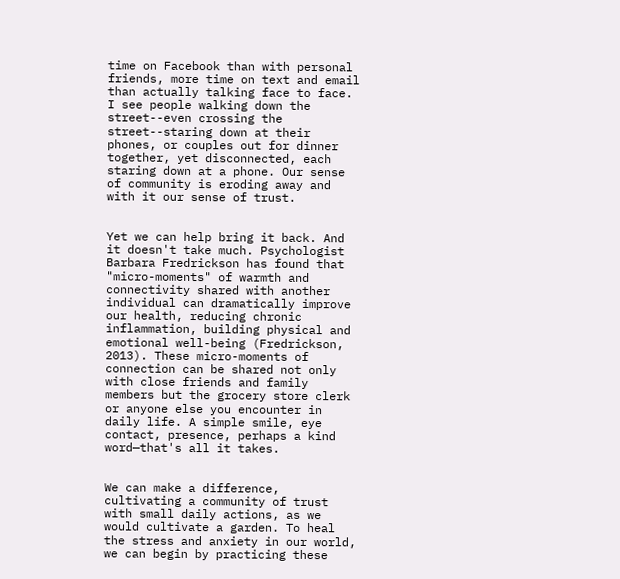time on Facebook than with personal friends, more time on text and email than actually talking face to face. I see people walking down the street--even crossing the street--staring down at their phones, or couples out for dinner together, yet disconnected, each staring down at a phone. Our sense of community is eroding away and with it our sense of trust.


Yet we can help bring it back. And it doesn't take much. Psychologist Barbara Fredrickson has found that "micro-moments" of warmth and connectivity shared with another individual can dramatically improve our health, reducing chronic inflammation, building physical and emotional well-being (Fredrickson, 2013). These micro-moments of connection can be shared not only with close friends and family members but the grocery store clerk or anyone else you encounter in daily life. A simple smile, eye contact, presence, perhaps a kind word—that's all it takes.


We can make a difference, cultivating a community of trust with small daily actions, as we would cultivate a garden. To heal the stress and anxiety in our world, we can begin by practicing these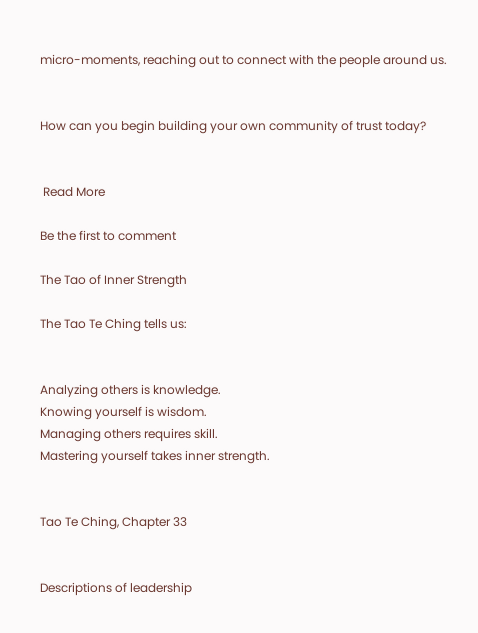micro-moments, reaching out to connect with the people around us.


How can you begin building your own community of trust today?


 Read More

Be the first to comment

The Tao of Inner Strength

The Tao Te Ching tells us:


Analyzing others is knowledge.
Knowing yourself is wisdom.
Managing others requires skill.
Mastering yourself takes inner strength.


Tao Te Ching, Chapter 33


Descriptions of leadership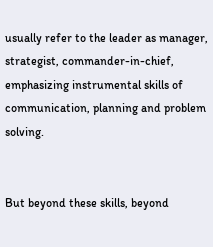usually refer to the leader as manager, strategist, commander-in-chief, emphasizing instrumental skills of communication, planning and problem solving.


But beyond these skills, beyond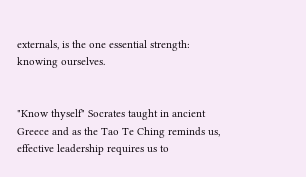externals, is the one essential strength: knowing ourselves.


"Know thyself" Socrates taught in ancient Greece and as the Tao Te Ching reminds us, effective leadership requires us to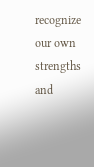recognize our own strengths and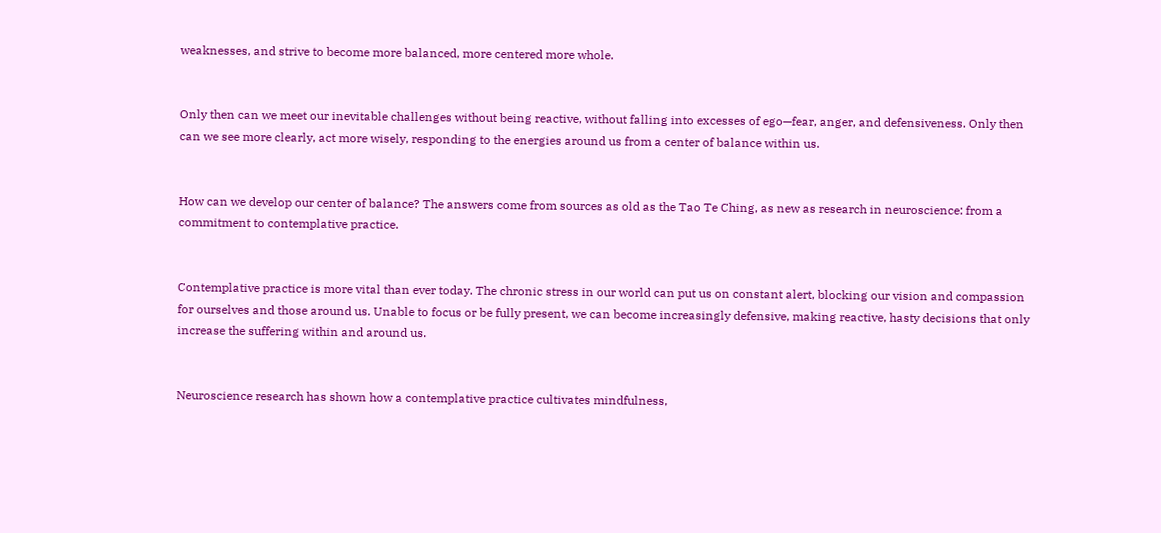weaknesses, and strive to become more balanced, more centered more whole.


Only then can we meet our inevitable challenges without being reactive, without falling into excesses of ego—fear, anger, and defensiveness. Only then can we see more clearly, act more wisely, responding to the energies around us from a center of balance within us.


How can we develop our center of balance? The answers come from sources as old as the Tao Te Ching, as new as research in neuroscience: from a commitment to contemplative practice.


Contemplative practice is more vital than ever today. The chronic stress in our world can put us on constant alert, blocking our vision and compassion for ourselves and those around us. Unable to focus or be fully present, we can become increasingly defensive, making reactive, hasty decisions that only increase the suffering within and around us.


Neuroscience research has shown how a contemplative practice cultivates mindfulness,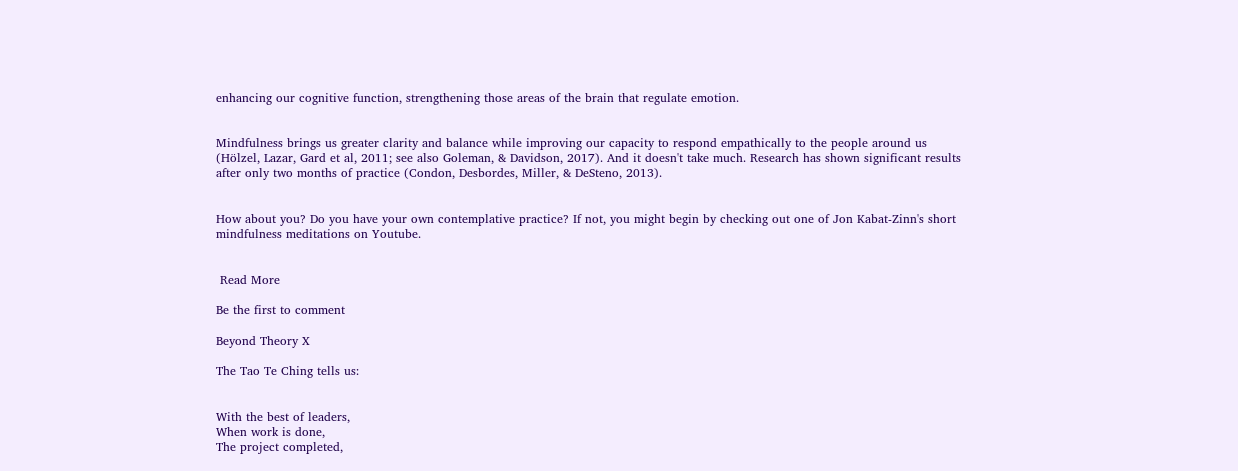enhancing our cognitive function, strengthening those areas of the brain that regulate emotion.


Mindfulness brings us greater clarity and balance while improving our capacity to respond empathically to the people around us (Hölzel, Lazar, Gard et al, 2011; see also Goleman, & Davidson, 2017). And it doesn't take much. Research has shown significant results after only two months of practice (Condon, Desbordes, Miller, & DeSteno, 2013).


How about you? Do you have your own contemplative practice? If not, you might begin by checking out one of Jon Kabat-Zinn's short mindfulness meditations on Youtube.


 Read More

Be the first to comment

Beyond Theory X

The Tao Te Ching tells us:


With the best of leaders,
When work is done,
The project completed,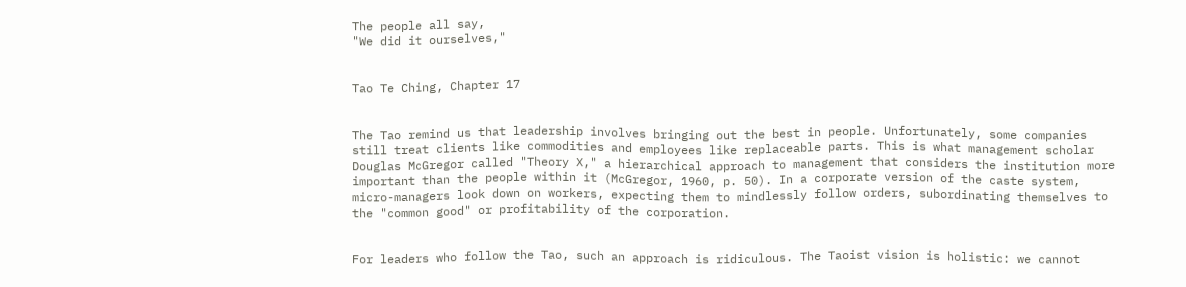The people all say,
"We did it ourselves,"


Tao Te Ching, Chapter 17


The Tao remind us that leadership involves bringing out the best in people. Unfortunately, some companies still treat clients like commodities and employees like replaceable parts. This is what management scholar Douglas McGregor called "Theory X," a hierarchical approach to management that considers the institution more important than the people within it (McGregor, 1960, p. 50). In a corporate version of the caste system, micro-managers look down on workers, expecting them to mindlessly follow orders, subordinating themselves to the "common good" or profitability of the corporation.


For leaders who follow the Tao, such an approach is ridiculous. The Taoist vision is holistic: we cannot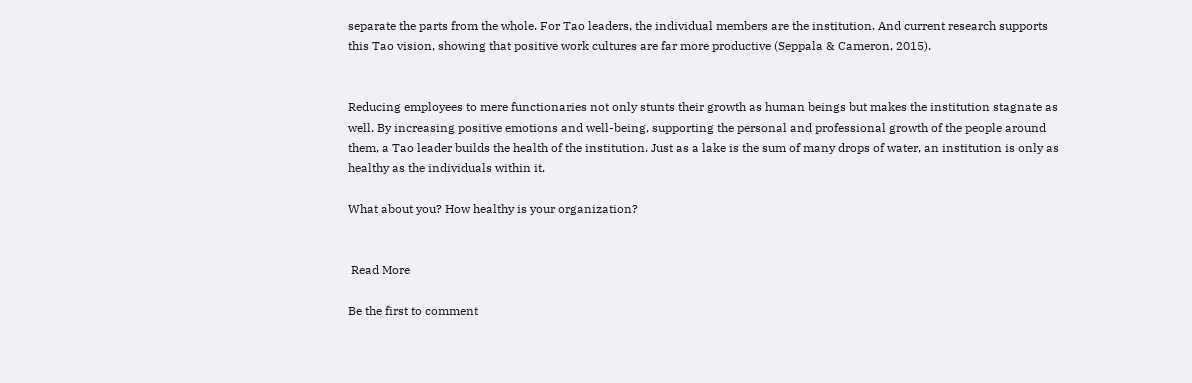separate the parts from the whole. For Tao leaders, the individual members are the institution. And current research supports this Tao vision, showing that positive work cultures are far more productive (Seppala & Cameron, 2015).


Reducing employees to mere functionaries not only stunts their growth as human beings but makes the institution stagnate as well. By increasing positive emotions and well-being, supporting the personal and professional growth of the people around them, a Tao leader builds the health of the institution. Just as a lake is the sum of many drops of water, an institution is only as healthy as the individuals within it.

What about you? How healthy is your organization?


 Read More

Be the first to comment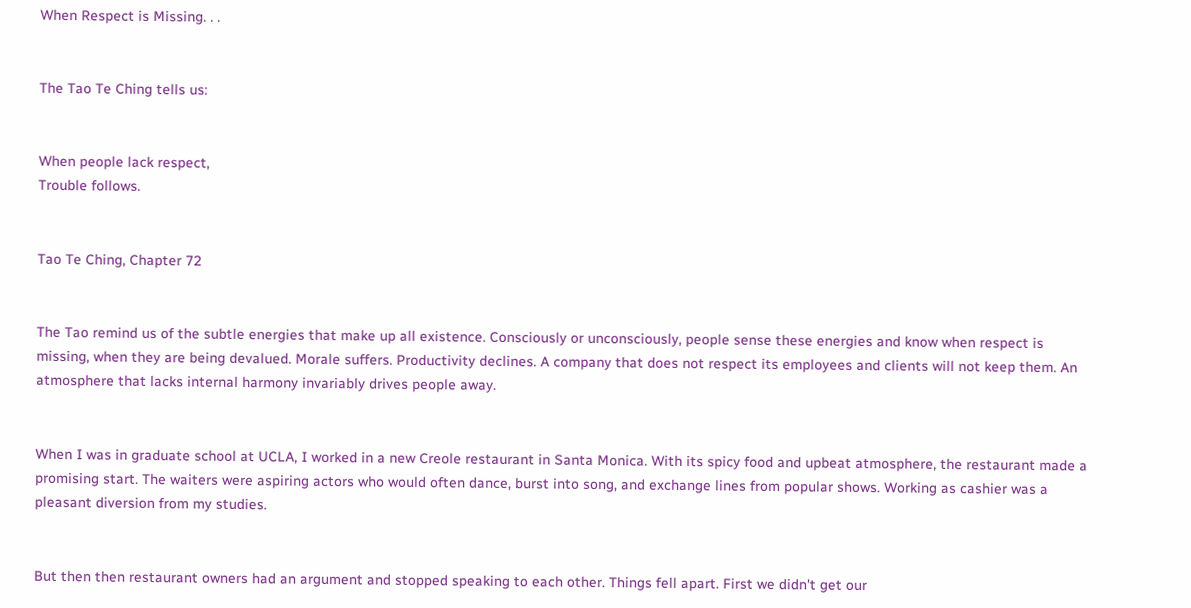When Respect is Missing. . .


The Tao Te Ching tells us:


When people lack respect,
Trouble follows.


Tao Te Ching, Chapter 72


The Tao remind us of the subtle energies that make up all existence. Consciously or unconsciously, people sense these energies and know when respect is missing, when they are being devalued. Morale suffers. Productivity declines. A company that does not respect its employees and clients will not keep them. An atmosphere that lacks internal harmony invariably drives people away.


When I was in graduate school at UCLA, I worked in a new Creole restaurant in Santa Monica. With its spicy food and upbeat atmosphere, the restaurant made a promising start. The waiters were aspiring actors who would often dance, burst into song, and exchange lines from popular shows. Working as cashier was a pleasant diversion from my studies.


But then then restaurant owners had an argument and stopped speaking to each other. Things fell apart. First we didn't get our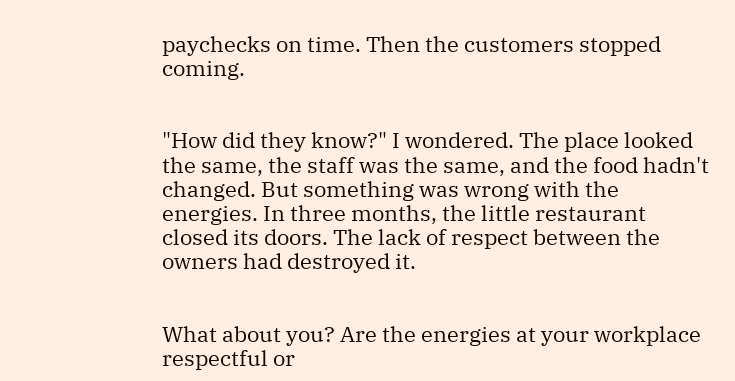paychecks on time. Then the customers stopped coming.


"How did they know?" I wondered. The place looked the same, the staff was the same, and the food hadn't changed. But something was wrong with the energies. In three months, the little restaurant closed its doors. The lack of respect between the owners had destroyed it.


What about you? Are the energies at your workplace respectful or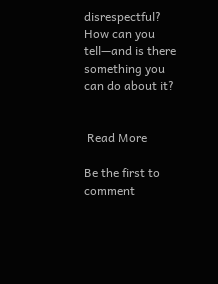disrespectful? How can you tell—and is there something you can do about it?


 Read More

Be the first to comment